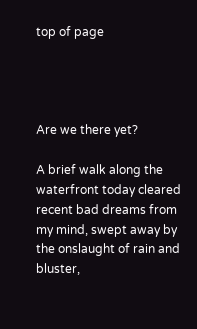top of page




Are we there yet?

A brief walk along the waterfront today cleared recent bad dreams from my mind, swept away by the onslaught of rain and bluster,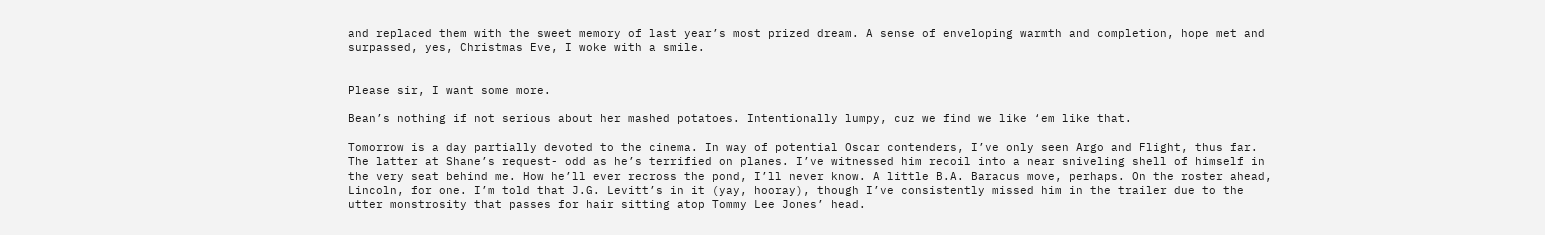and replaced them with the sweet memory of last year’s most prized dream. A sense of enveloping warmth and completion, hope met and surpassed, yes, Christmas Eve, I woke with a smile.


Please sir, I want some more.

Bean’s nothing if not serious about her mashed potatoes. Intentionally lumpy, cuz we find we like ‘em like that.

Tomorrow is a day partially devoted to the cinema. In way of potential Oscar contenders, I’ve only seen Argo and Flight, thus far. The latter at Shane’s request- odd as he’s terrified on planes. I’ve witnessed him recoil into a near sniveling shell of himself in the very seat behind me. How he’ll ever recross the pond, I’ll never know. A little B.A. Baracus move, perhaps. On the roster ahead, Lincoln, for one. I’m told that J.G. Levitt’s in it (yay, hooray), though I’ve consistently missed him in the trailer due to the utter monstrosity that passes for hair sitting atop Tommy Lee Jones’ head.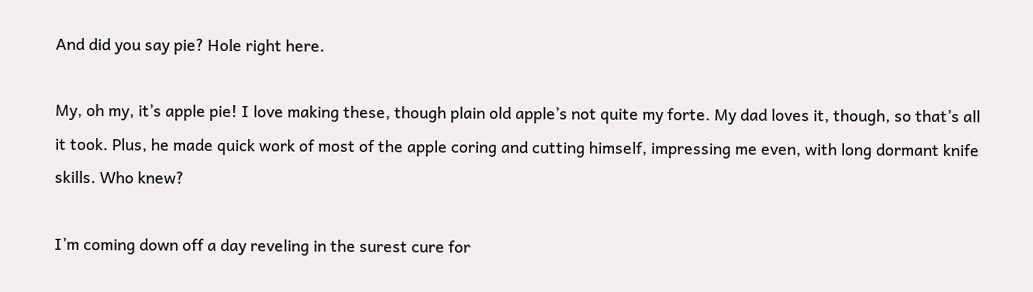And did you say pie? Hole right here.

My, oh my, it’s apple pie! I love making these, though plain old apple’s not quite my forte. My dad loves it, though, so that’s all it took. Plus, he made quick work of most of the apple coring and cutting himself, impressing me even, with long dormant knife skills. Who knew?

I’m coming down off a day reveling in the surest cure for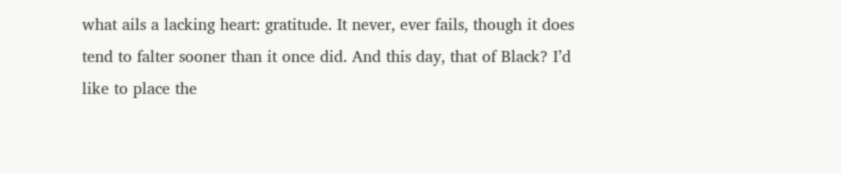what ails a lacking heart: gratitude. It never, ever fails, though it does tend to falter sooner than it once did. And this day, that of Black? I’d like to place the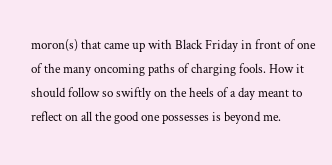moron(s) that came up with Black Friday in front of one of the many oncoming paths of charging fools. How it should follow so swiftly on the heels of a day meant to reflect on all the good one possesses is beyond me.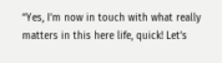“Yes, I’m now in touch with what really matters in this here life, quick! Let’s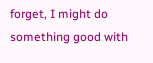forget, I might do something good with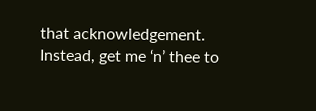that acknowledgement. Instead, get me ‘n’ thee to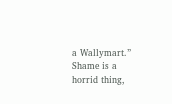a Wallymart.” Shame is a horrid thing,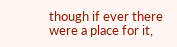though if ever there were a place for it,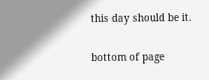this day should be it.


bottom of page